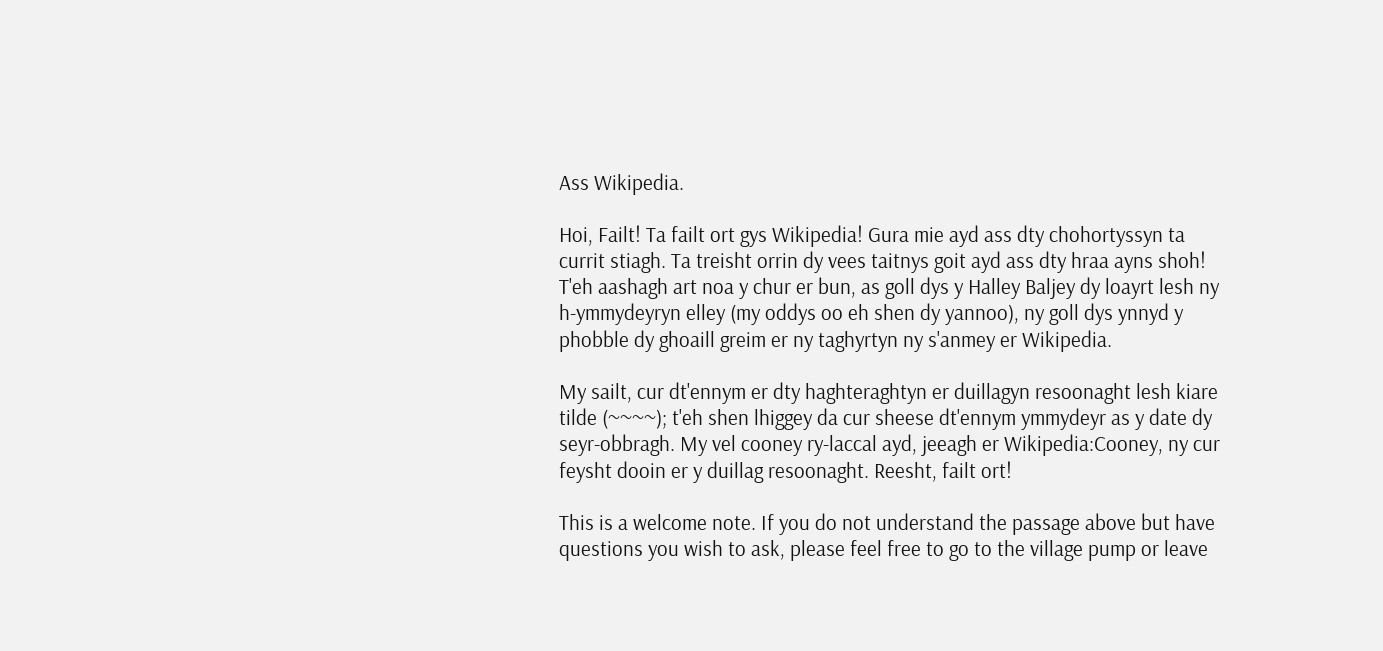Ass Wikipedia.

Hoi, Failt! Ta failt ort gys Wikipedia! Gura mie ayd ass dty chohortyssyn ta currit stiagh. Ta treisht orrin dy vees taitnys goit ayd ass dty hraa ayns shoh! T'eh aashagh art noa y chur er bun, as goll dys y Halley Baljey dy loayrt lesh ny h-ymmydeyryn elley (my oddys oo eh shen dy yannoo), ny goll dys ynnyd y phobble dy ghoaill greim er ny taghyrtyn ny s'anmey er Wikipedia.

My sailt, cur dt'ennym er dty haghteraghtyn er duillagyn resoonaght lesh kiare tilde (~~~~); t'eh shen lhiggey da cur sheese dt'ennym ymmydeyr as y date dy seyr-obbragh. My vel cooney ry-laccal ayd, jeeagh er Wikipedia:Cooney, ny cur feysht dooin er y duillag resoonaght. Reesht, failt ort!

This is a welcome note. If you do not understand the passage above but have questions you wish to ask, please feel free to go to the village pump or leave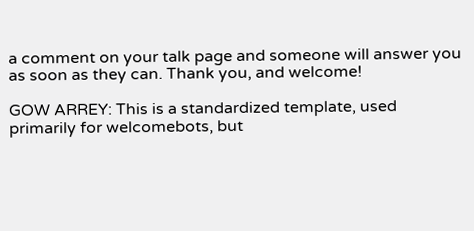a comment on your talk page and someone will answer you as soon as they can. Thank you, and welcome!

GOW ARREY: This is a standardized template, used primarily for welcomebots, but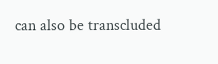can also be transcluded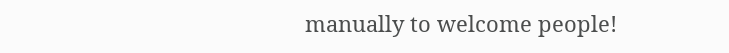manually to welcome people!